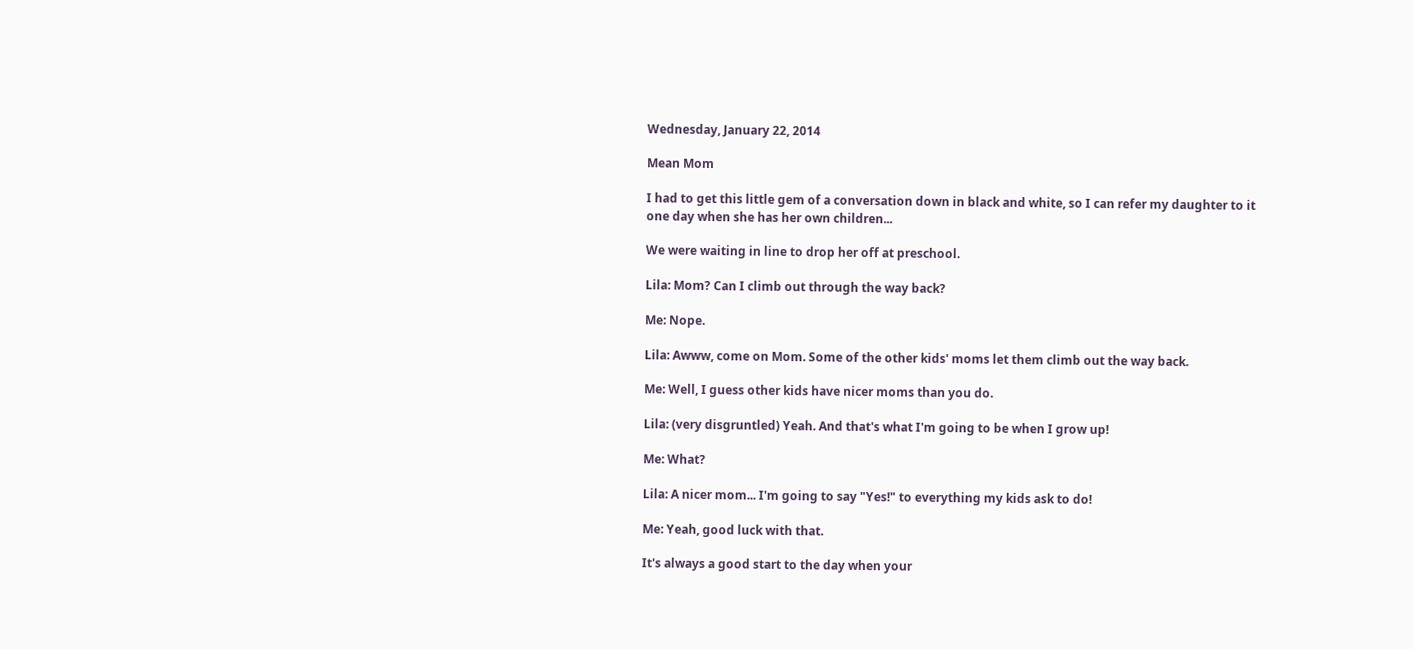Wednesday, January 22, 2014

Mean Mom

I had to get this little gem of a conversation down in black and white, so I can refer my daughter to it one day when she has her own children...

We were waiting in line to drop her off at preschool.

Lila: Mom? Can I climb out through the way back?

Me: Nope.

Lila: Awww, come on Mom. Some of the other kids' moms let them climb out the way back.

Me: Well, I guess other kids have nicer moms than you do.

Lila: (very disgruntled) Yeah. And that's what I'm going to be when I grow up!

Me: What?

Lila: A nicer mom... I'm going to say "Yes!" to everything my kids ask to do!

Me: Yeah, good luck with that.

It's always a good start to the day when your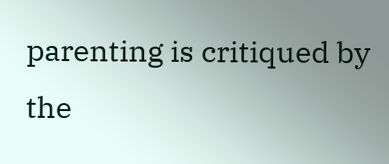parenting is critiqued by the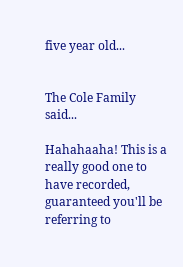five year old...


The Cole Family said...

Hahahaaha! This is a really good one to have recorded, guaranteed you'll be referring to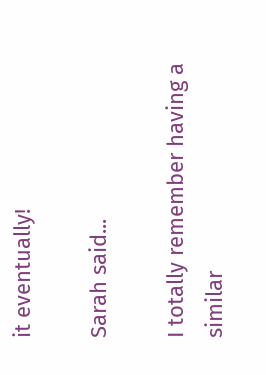it eventually!

Sarah said...

I totally remember having a similar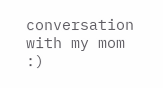conversation with my mom :)